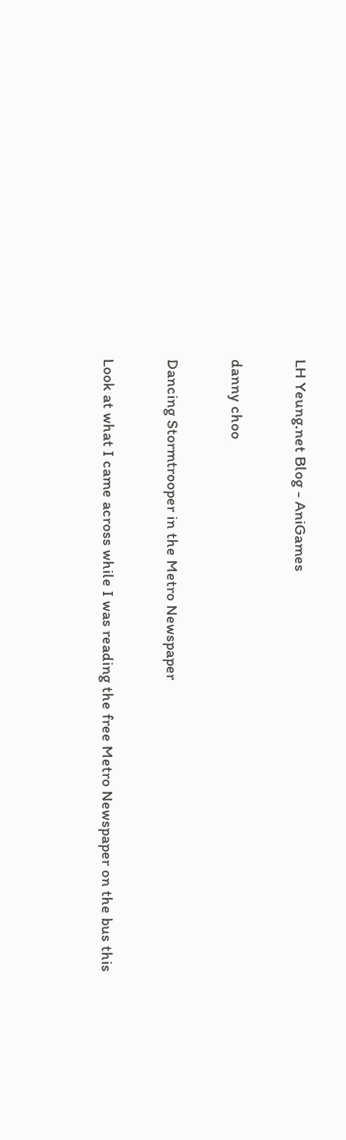LH Yeung.net Blog - AniGames

danny choo

Dancing Stormtrooper in the Metro Newspaper

Look at what I came across while I was reading the free Metro Newspaper on the bus this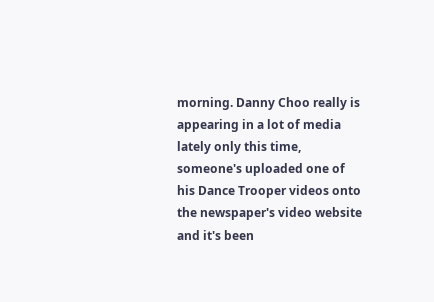morning. Danny Choo really is appearing in a lot of media lately only this time, someone's uploaded one of his Dance Trooper videos onto the newspaper's video website and it's been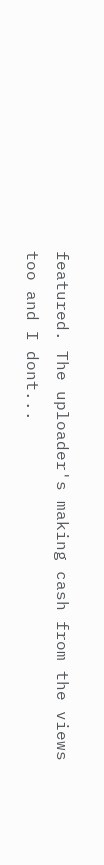featured. The uploader's making cash from the views too and I dont...